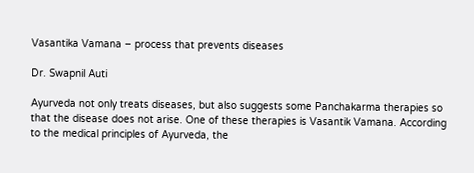Vasantika Vamana – process that prevents diseases

Dr. Swapnil Auti

Ayurveda not only treats diseases, but also suggests some Panchakarma therapies so that the disease does not arise. One of these therapies is Vasantik Vamana. According to the medical principles of Ayurveda, the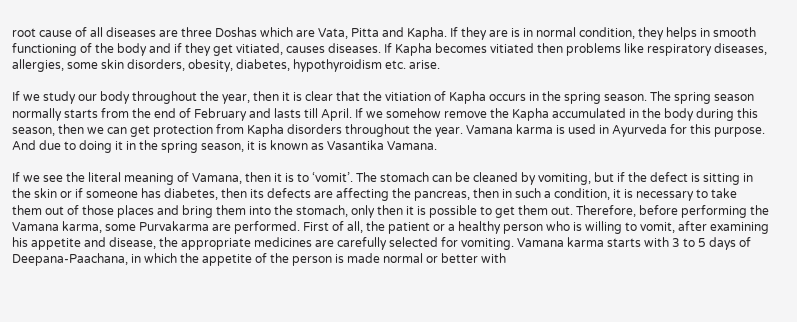root cause of all diseases are three Doshas which are Vata, Pitta and Kapha. If they are is in normal condition, they helps in smooth functioning of the body and if they get vitiated, causes diseases. If Kapha becomes vitiated then problems like respiratory diseases, allergies, some skin disorders, obesity, diabetes, hypothyroidism etc. arise.

If we study our body throughout the year, then it is clear that the vitiation of Kapha occurs in the spring season. The spring season normally starts from the end of February and lasts till April. If we somehow remove the Kapha accumulated in the body during this season, then we can get protection from Kapha disorders throughout the year. Vamana karma is used in Ayurveda for this purpose. And due to doing it in the spring season, it is known as Vasantika Vamana.

If we see the literal meaning of Vamana, then it is to ‘vomit’. The stomach can be cleaned by vomiting, but if the defect is sitting in the skin or if someone has diabetes, then its defects are affecting the pancreas, then in such a condition, it is necessary to take them out of those places and bring them into the stomach, only then it is possible to get them out. Therefore, before performing the Vamana karma, some Purvakarma are performed. First of all, the patient or a healthy person who is willing to vomit, after examining his appetite and disease, the appropriate medicines are carefully selected for vomiting. Vamana karma starts with 3 to 5 days of Deepana-Paachana, in which the appetite of the person is made normal or better with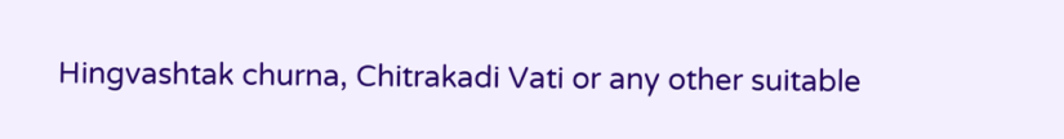Hingvashtak churna, Chitrakadi Vati or any other suitable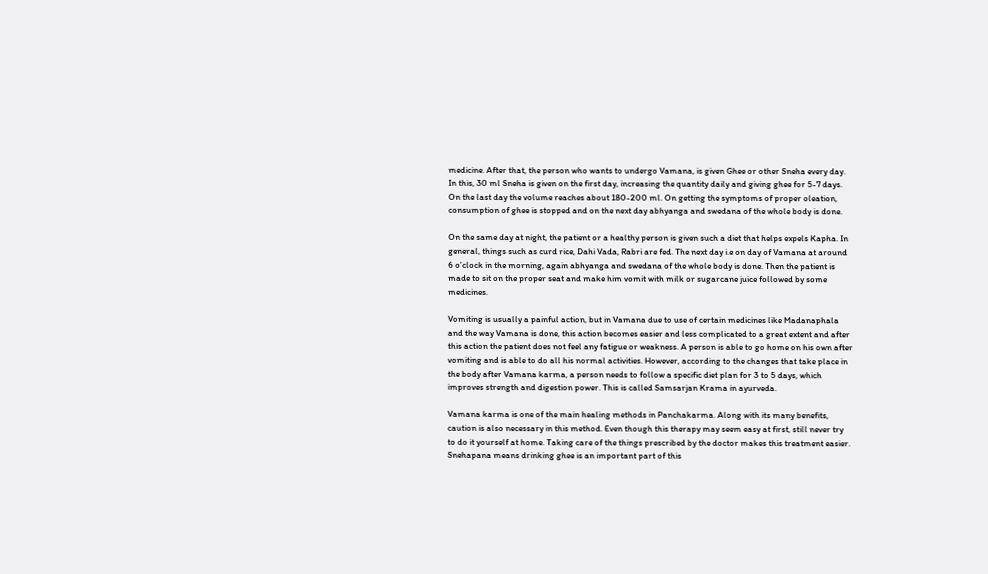medicine. After that, the person who wants to undergo Vamana, is given Ghee or other Sneha every day. In this, 30 ml Sneha is given on the first day, increasing the quantity daily and giving ghee for 5-7 days. On the last day the volume reaches about 180-200 ml. On getting the symptoms of proper oleation, consumption of ghee is stopped and on the next day abhyanga and swedana of the whole body is done.

On the same day at night, the patient or a healthy person is given such a diet that helps expels Kapha. In general, things such as curd rice, Dahi Vada, Rabri are fed. The next day i.e on day of Vamana at around 6 o’clock in the morning, again abhyanga and swedana of the whole body is done. Then the patient is made to sit on the proper seat and make him vomit with milk or sugarcane juice followed by some medicines.

Vomiting is usually a painful action, but in Vamana due to use of certain medicines like Madanaphala and the way Vamana is done, this action becomes easier and less complicated to a great extent and after this action the patient does not feel any fatigue or weakness. A person is able to go home on his own after vomiting and is able to do all his normal activities. However, according to the changes that take place in the body after Vamana karma, a person needs to follow a specific diet plan for 3 to 5 days, which improves strength and digestion power. This is called Samsarjan Krama in ayurveda.

Vamana karma is one of the main healing methods in Panchakarma. Along with its many benefits, caution is also necessary in this method. Even though this therapy may seem easy at first, still never try to do it yourself at home. Taking care of the things prescribed by the doctor makes this treatment easier. Snehapana means drinking ghee is an important part of this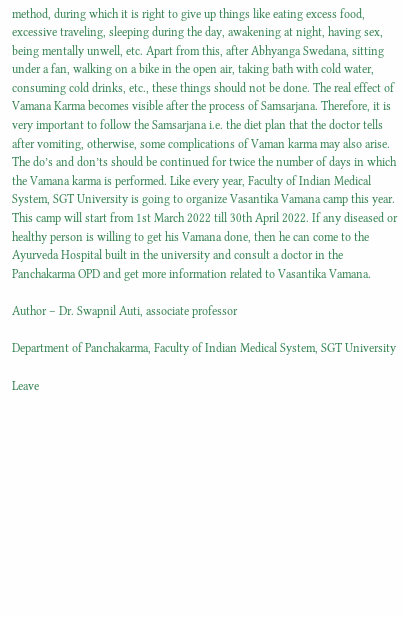method, during which it is right to give up things like eating excess food, excessive traveling, sleeping during the day, awakening at night, having sex, being mentally unwell, etc. Apart from this, after Abhyanga Swedana, sitting under a fan, walking on a bike in the open air, taking bath with cold water, consuming cold drinks, etc., these things should not be done. The real effect of Vamana Karma becomes visible after the process of Samsarjana. Therefore, it is very important to follow the Samsarjana i.e. the diet plan that the doctor tells after vomiting, otherwise, some complications of Vaman karma may also arise. The do’s and don’ts should be continued for twice the number of days in which the Vamana karma is performed. Like every year, Faculty of Indian Medical System, SGT University is going to organize Vasantika Vamana camp this year. This camp will start from 1st March 2022 till 30th April 2022. If any diseased or healthy person is willing to get his Vamana done, then he can come to the Ayurveda Hospital built in the university and consult a doctor in the Panchakarma OPD and get more information related to Vasantika Vamana.

Author – Dr. Swapnil Auti, associate professor

Department of Panchakarma, Faculty of Indian Medical System, SGT University

Leave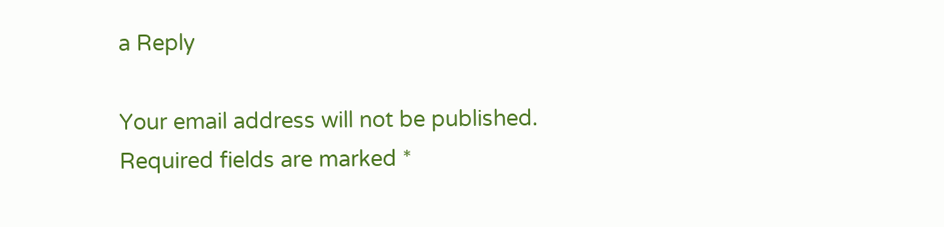a Reply

Your email address will not be published. Required fields are marked *